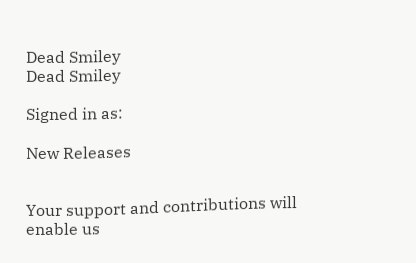Dead Smiley
Dead Smiley

Signed in as:

New Releases


Your support and contributions will enable us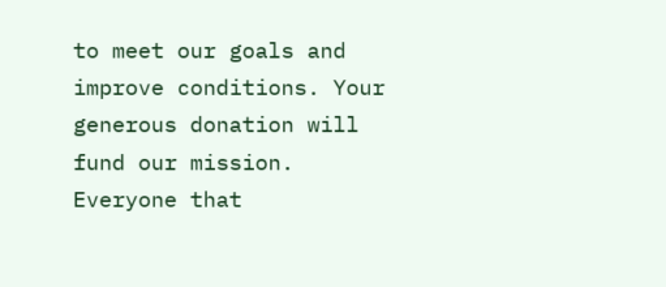to meet our goals and improve conditions. Your generous donation will fund our mission. Everyone that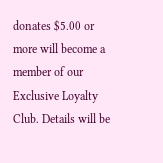donates $5.00 or more will become a member of our Exclusive Loyalty Club. Details will be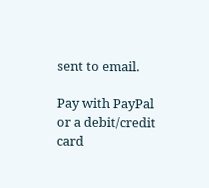sent to email.

Pay with PayPal or a debit/credit card